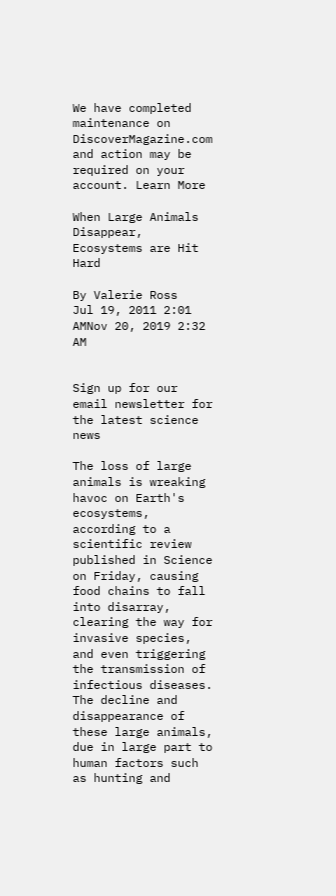We have completed maintenance on DiscoverMagazine.com and action may be required on your account. Learn More

When Large Animals Disappear, Ecosystems are Hit Hard

By Valerie Ross
Jul 19, 2011 2:01 AMNov 20, 2019 2:32 AM


Sign up for our email newsletter for the latest science news

The loss of large animals is wreaking havoc on Earth's ecosystems, according to a scientific review published in Science on Friday, causing food chains to fall into disarray, clearing the way for invasive species, and even triggering the transmission of infectious diseases. The decline and disappearance of these large animals, due in large part to human factors such as hunting and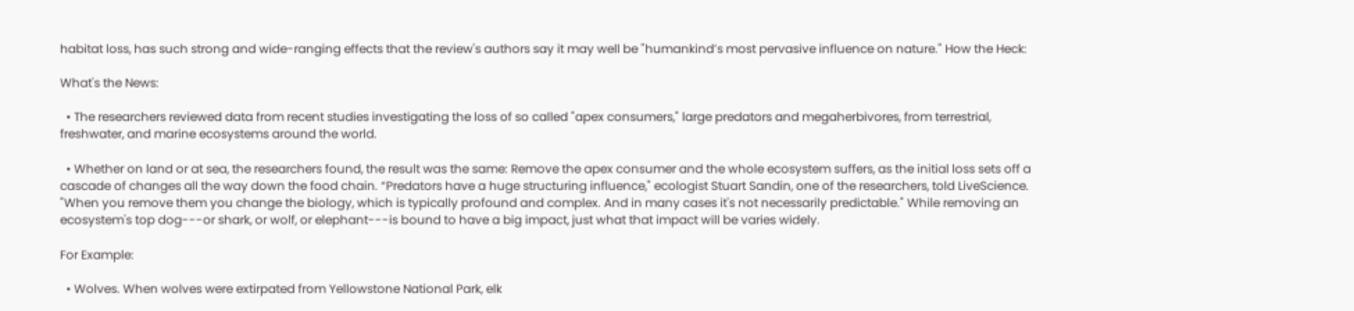habitat loss, has such strong and wide-ranging effects that the review's authors say it may well be "humankind’s most pervasive influence on nature." How the Heck:

What's the News:

  • The researchers reviewed data from recent studies investigating the loss of so called "apex consumers," large predators and megaherbivores, from terrestrial, freshwater, and marine ecosystems around the world.

  • Whether on land or at sea, the researchers found, the result was the same: Remove the apex consumer and the whole ecosystem suffers, as the initial loss sets off a cascade of changes all the way down the food chain. “Predators have a huge structuring influence," ecologist Stuart Sandin, one of the researchers, told LiveScience. "When you remove them you change the biology, which is typically profound and complex. And in many cases it's not necessarily predictable." While removing an ecosystem's top dog---or shark, or wolf, or elephant---is bound to have a big impact, just what that impact will be varies widely.

For Example:

  • Wolves. When wolves were extirpated from Yellowstone National Park, elk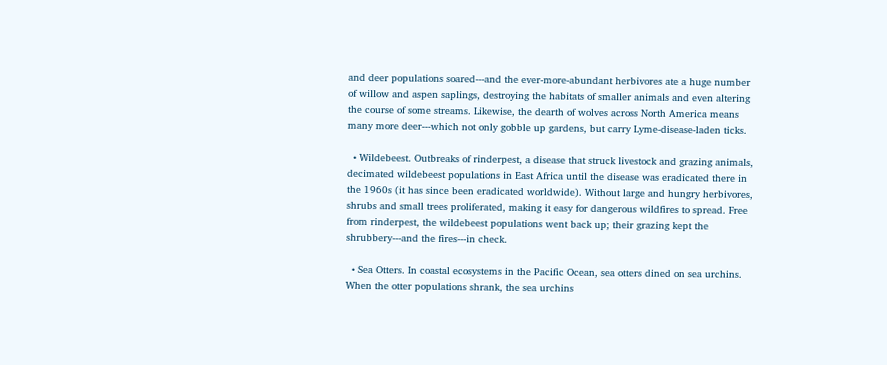and deer populations soared---and the ever-more-abundant herbivores ate a huge number of willow and aspen saplings, destroying the habitats of smaller animals and even altering the course of some streams. Likewise, the dearth of wolves across North America means many more deer---which not only gobble up gardens, but carry Lyme-disease-laden ticks.

  • Wildebeest. Outbreaks of rinderpest, a disease that struck livestock and grazing animals, decimated wildebeest populations in East Africa until the disease was eradicated there in the 1960s (it has since been eradicated worldwide). Without large and hungry herbivores, shrubs and small trees proliferated, making it easy for dangerous wildfires to spread. Free from rinderpest, the wildebeest populations went back up; their grazing kept the shrubbery---and the fires---in check.

  • Sea Otters. In coastal ecosystems in the Pacific Ocean, sea otters dined on sea urchins. When the otter populations shrank, the sea urchins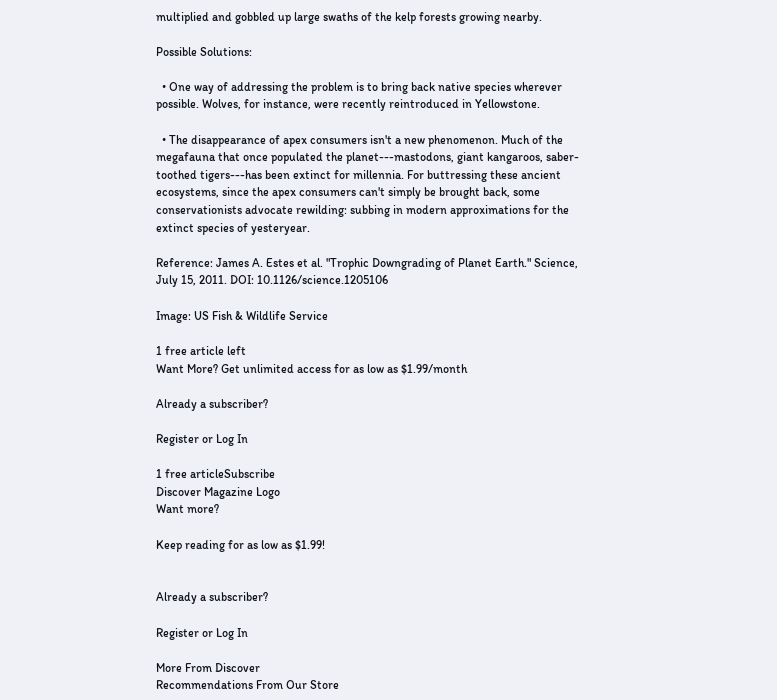multiplied and gobbled up large swaths of the kelp forests growing nearby.

Possible Solutions:

  • One way of addressing the problem is to bring back native species wherever possible. Wolves, for instance, were recently reintroduced in Yellowstone.

  • The disappearance of apex consumers isn't a new phenomenon. Much of the megafauna that once populated the planet---mastodons, giant kangaroos, saber-toothed tigers---has been extinct for millennia. For buttressing these ancient ecosystems, since the apex consumers can't simply be brought back, some conservationists advocate rewilding: subbing in modern approximations for the extinct species of yesteryear.

Reference: James A. Estes et al. "Trophic Downgrading of Planet Earth." Science, July 15, 2011. DOI: 10.1126/science.1205106

Image: US Fish & Wildlife Service

1 free article left
Want More? Get unlimited access for as low as $1.99/month

Already a subscriber?

Register or Log In

1 free articleSubscribe
Discover Magazine Logo
Want more?

Keep reading for as low as $1.99!


Already a subscriber?

Register or Log In

More From Discover
Recommendations From Our Store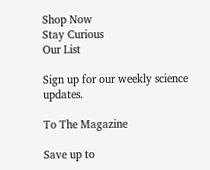Shop Now
Stay Curious
Our List

Sign up for our weekly science updates.

To The Magazine

Save up to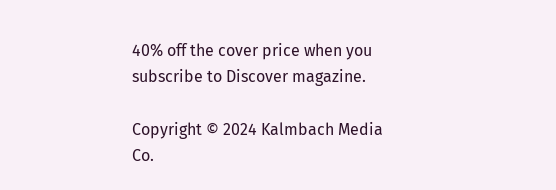40% off the cover price when you subscribe to Discover magazine.

Copyright © 2024 Kalmbach Media Co.